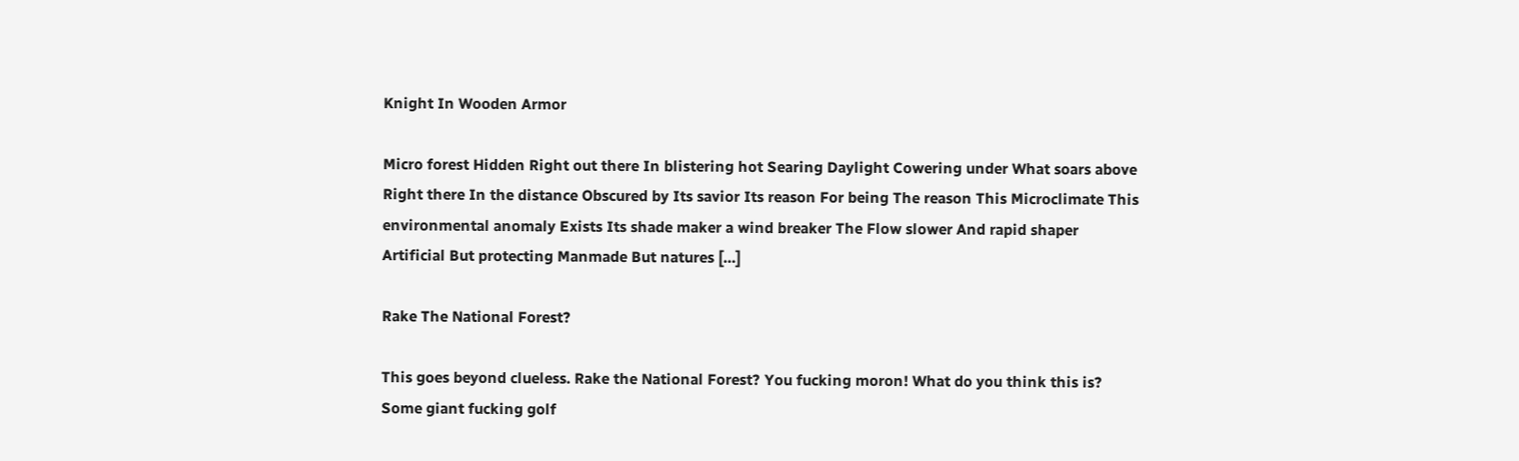Knight In Wooden Armor

Micro forest Hidden Right out there In blistering hot Searing Daylight Cowering under What soars above Right there In the distance Obscured by Its savior Its reason For being The reason This Microclimate This environmental anomaly Exists Its shade maker a wind breaker The Flow slower And rapid shaper Artificial But protecting Manmade But natures […]

Rake The National Forest?

This goes beyond clueless. Rake the National Forest? You fucking moron! What do you think this is? Some giant fucking golf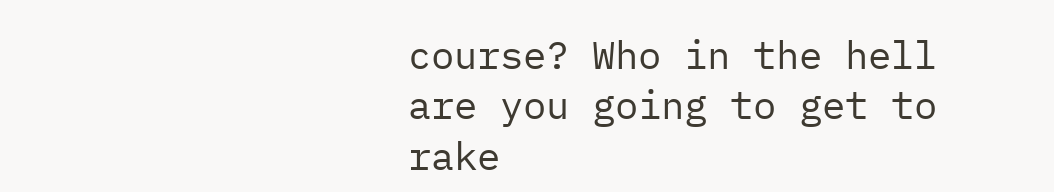course? Who in the hell are you going to get to rake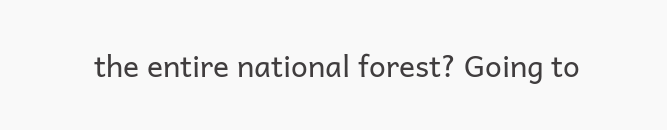the entire national forest? Going to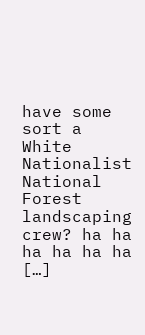have some sort a White Nationalist National Forest landscaping crew? ha ha ha ha ha ha […]